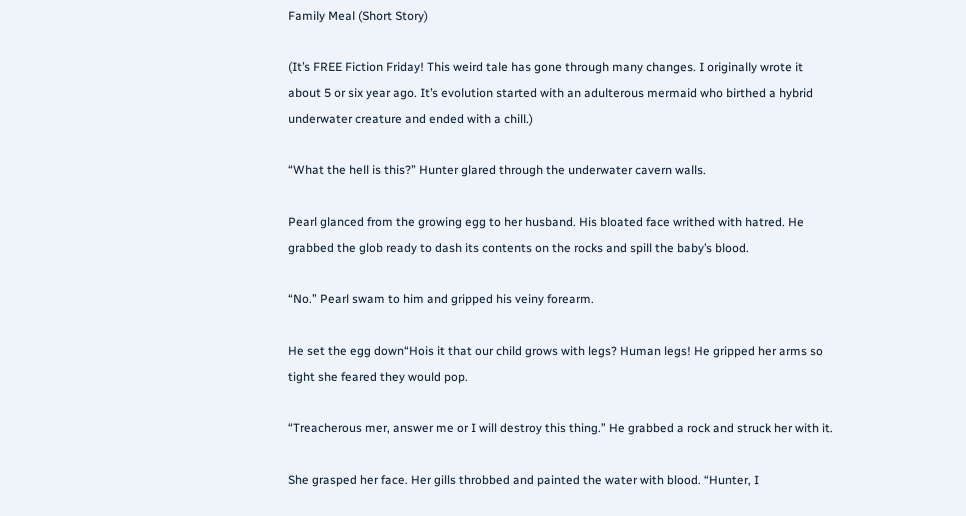Family Meal (Short Story)

(It’s FREE Fiction Friday! This weird tale has gone through many changes. I originally wrote it about 5 or six year ago. It’s evolution started with an adulterous mermaid who birthed a hybrid underwater creature and ended with a chill.)

“What the hell is this?” Hunter glared through the underwater cavern walls.

Pearl glanced from the growing egg to her husband. His bloated face writhed with hatred. He grabbed the glob ready to dash its contents on the rocks and spill the baby’s blood.

“No.” Pearl swam to him and gripped his veiny forearm.

He set the egg down“Hois it that our child grows with legs? Human legs! He gripped her arms so tight she feared they would pop.

“Treacherous mer, answer me or I will destroy this thing.” He grabbed a rock and struck her with it.

She grasped her face. Her gills throbbed and painted the water with blood. “Hunter, I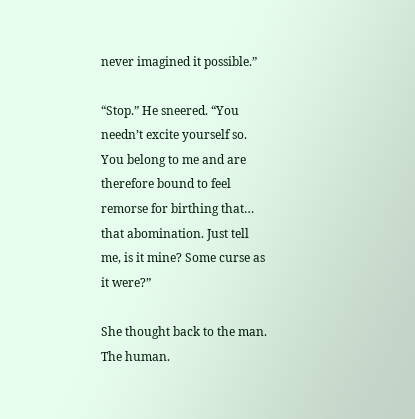never imagined it possible.”

“Stop.” He sneered. “You needn’t excite yourself so. You belong to me and are therefore bound to feel remorse for birthing that… that abomination. Just tell me, is it mine? Some curse as it were?”

She thought back to the man. The human.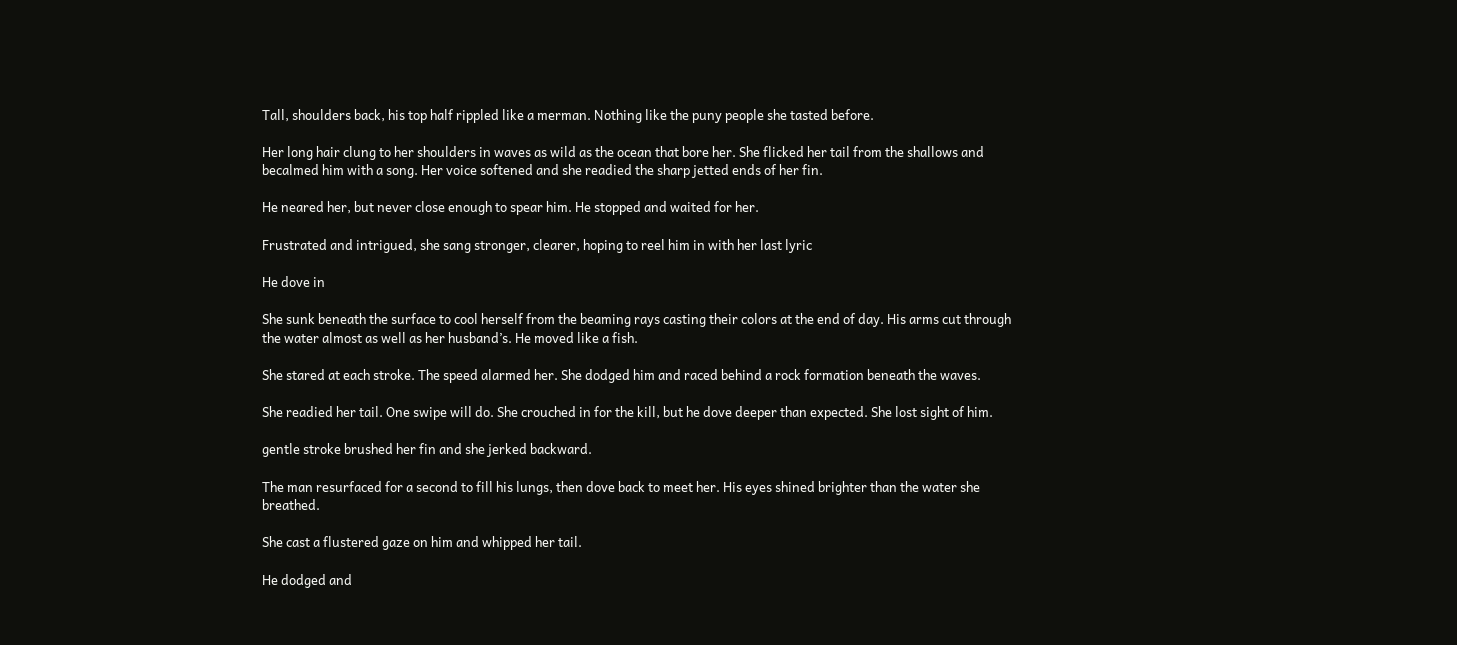Tall, shoulders back, his top half rippled like a merman. Nothing like the puny people she tasted before.

Her long hair clung to her shoulders in waves as wild as the ocean that bore her. She flicked her tail from the shallows and becalmed him with a song. Her voice softened and she readied the sharp jetted ends of her fin.

He neared her, but never close enough to spear him. He stopped and waited for her.

Frustrated and intrigued, she sang stronger, clearer, hoping to reel him in with her last lyric

He dove in

She sunk beneath the surface to cool herself from the beaming rays casting their colors at the end of day. His arms cut through the water almost as well as her husband’s. He moved like a fish.

She stared at each stroke. The speed alarmed her. She dodged him and raced behind a rock formation beneath the waves.

She readied her tail. One swipe will do. She crouched in for the kill, but he dove deeper than expected. She lost sight of him.

gentle stroke brushed her fin and she jerked backward.

The man resurfaced for a second to fill his lungs, then dove back to meet her. His eyes shined brighter than the water she breathed.

She cast a flustered gaze on him and whipped her tail.

He dodged and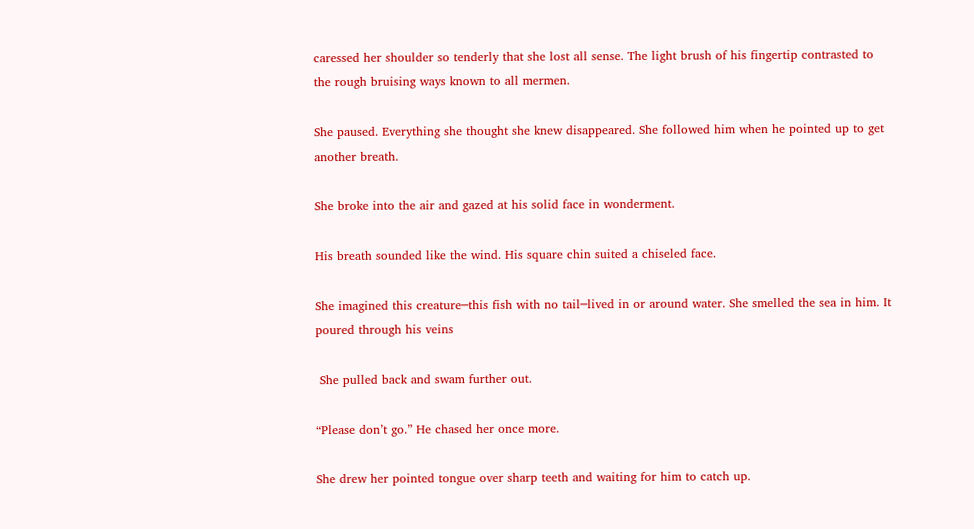caressed her shoulder so tenderly that she lost all sense. The light brush of his fingertip contrasted to the rough bruising ways known to all mermen.

She paused. Everything she thought she knew disappeared. She followed him when he pointed up to get another breath.

She broke into the air and gazed at his solid face in wonderment.

His breath sounded like the wind. His square chin suited a chiseled face.

She imagined this creature─this fish with no tail─lived in or around water. She smelled the sea in him. It poured through his veins

 She pulled back and swam further out.

“Please don’t go.” He chased her once more.

She drew her pointed tongue over sharp teeth and waiting for him to catch up.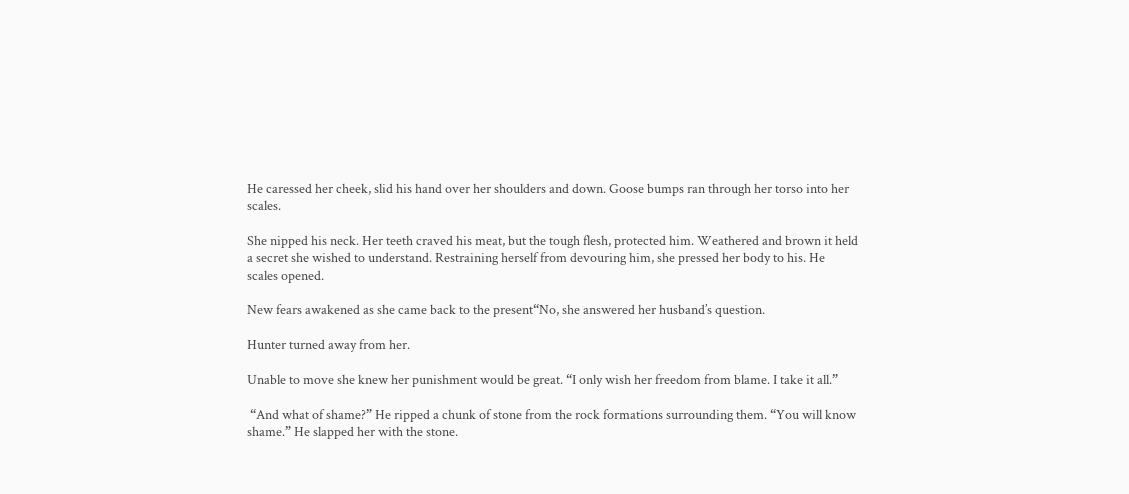He caressed her cheek, slid his hand over her shoulders and down. Goose bumps ran through her torso into her scales.

She nipped his neck. Her teeth craved his meat, but the tough flesh, protected him. Weathered and brown it held a secret she wished to understand. Restraining herself from devouring him, she pressed her body to his. He scales opened.

New fears awakened as she came back to the present“No, she answered her husband’s question.

Hunter turned away from her.

Unable to move she knew her punishment would be great. “I only wish her freedom from blame. I take it all.”

 “And what of shame?” He ripped a chunk of stone from the rock formations surrounding them. “You will know shame.” He slapped her with the stone.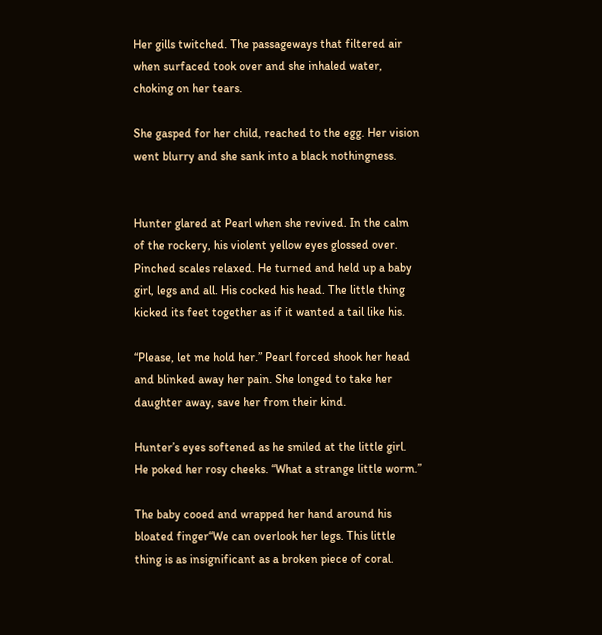Her gills twitched. The passageways that filtered air when surfaced took over and she inhaled water, choking on her tears.

She gasped for her child, reached to the egg. Her vision went blurry and she sank into a black nothingness.


Hunter glared at Pearl when she revived. In the calm of the rockery, his violent yellow eyes glossed over. Pinched scales relaxed. He turned and held up a baby girl, legs and all. His cocked his head. The little thing kicked its feet together as if it wanted a tail like his.

“Please, let me hold her.” Pearl forced shook her head and blinked away her pain. She longed to take her daughter away, save her from their kind.

Hunter’s eyes softened as he smiled at the little girl. He poked her rosy cheeks. “What a strange little worm.”

The baby cooed and wrapped her hand around his bloated finger“We can overlook her legs. This little thing is as insignificant as a broken piece of coral.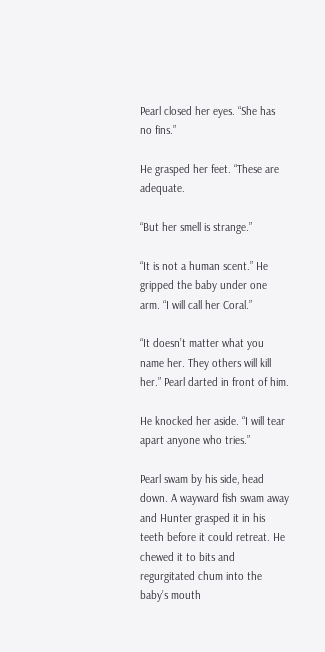Pearl closed her eyes. “She has no fins.”

He grasped her feet. “These are adequate.

“But her smell is strange.”

“It is not a human scent.” He gripped the baby under one arm. “I will call her Coral.”

“It doesn’t matter what you name her. They others will kill her.” Pearl darted in front of him.

He knocked her aside. “I will tear apart anyone who tries.”

Pearl swam by his side, head down. A wayward fish swam away and Hunter grasped it in his teeth before it could retreat. He chewed it to bits and regurgitated chum into the baby’s mouth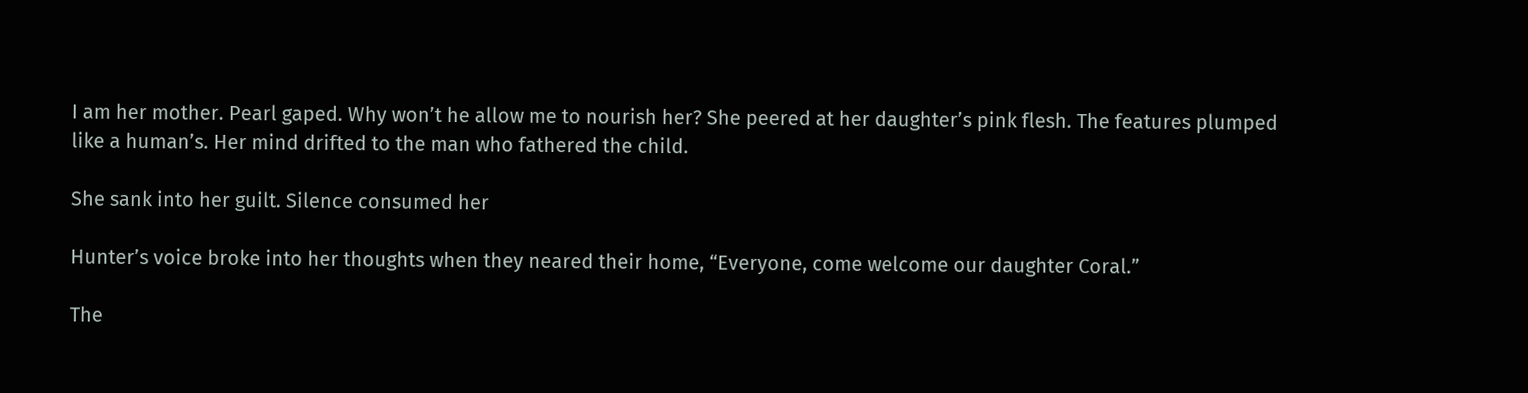I am her mother. Pearl gaped. Why won’t he allow me to nourish her? She peered at her daughter’s pink flesh. The features plumped like a human’s. Her mind drifted to the man who fathered the child.

She sank into her guilt. Silence consumed her

Hunter’s voice broke into her thoughts when they neared their home, “Everyone, come welcome our daughter Coral.”

The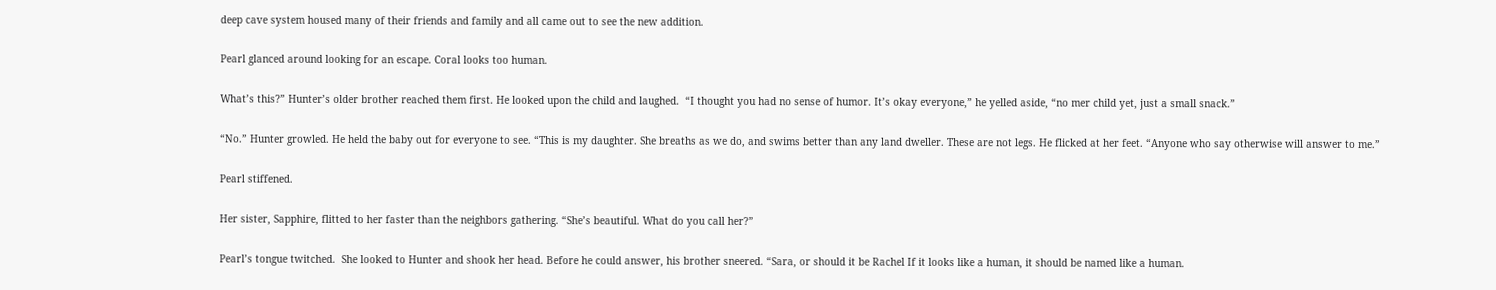deep cave system housed many of their friends and family and all came out to see the new addition.

Pearl glanced around looking for an escape. Coral looks too human.

What’s this?” Hunter’s older brother reached them first. He looked upon the child and laughed.  “I thought you had no sense of humor. It’s okay everyone,” he yelled aside, “no mer child yet, just a small snack.”

“No.” Hunter growled. He held the baby out for everyone to see. “This is my daughter. She breaths as we do, and swims better than any land dweller. These are not legs. He flicked at her feet. “Anyone who say otherwise will answer to me.”

Pearl stiffened.

Her sister, Sapphire, flitted to her faster than the neighbors gathering. “She’s beautiful. What do you call her?”

Pearl’s tongue twitched.  She looked to Hunter and shook her head. Before he could answer, his brother sneered. “Sara, or should it be Rachel If it looks like a human, it should be named like a human.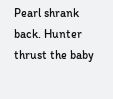Pearl shrank back. Hunter thrust the baby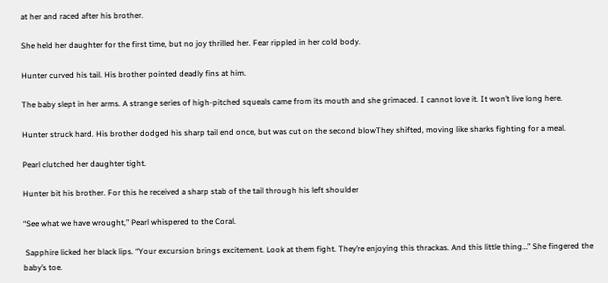at her and raced after his brother.

She held her daughter for the first time, but no joy thrilled her. Fear rippled in her cold body.

Hunter curved his tail. His brother pointed deadly fins at him.

The baby slept in her arms. A strange series of high-pitched squeals came from its mouth and she grimaced. I cannot love it. It won’t live long here.

Hunter struck hard. His brother dodged his sharp tail end once, but was cut on the second blowThey shifted, moving like sharks fighting for a meal.

Pearl clutched her daughter tight.

Hunter bit his brother. For this he received a sharp stab of the tail through his left shoulder

“See what we have wrought,” Pearl whispered to the Coral.

 Sapphire licked her black lips. “Your excursion brings excitement. Look at them fight. They’re enjoying this thrackas. And this little thing…” She fingered the baby’s toe.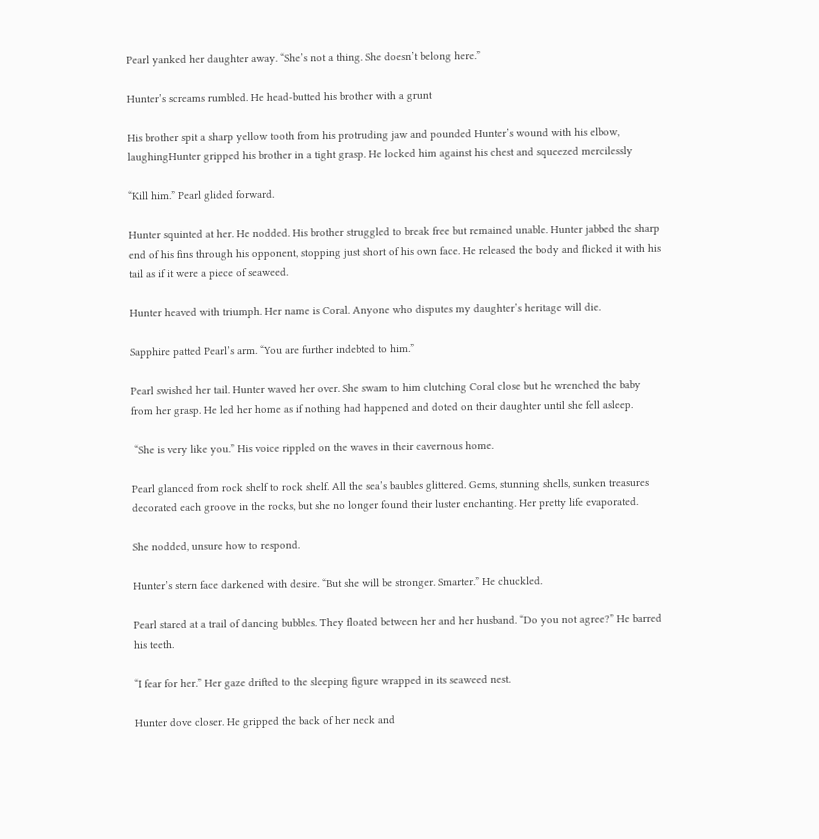Pearl yanked her daughter away. “She’s not a thing. She doesn’t belong here.”

Hunter’s screams rumbled. He head-butted his brother with a grunt

His brother spit a sharp yellow tooth from his protruding jaw and pounded Hunter’s wound with his elbow, laughingHunter gripped his brother in a tight grasp. He locked him against his chest and squeezed mercilessly

“Kill him.” Pearl glided forward.

Hunter squinted at her. He nodded. His brother struggled to break free but remained unable. Hunter jabbed the sharp end of his fins through his opponent, stopping just short of his own face. He released the body and flicked it with his tail as if it were a piece of seaweed.

Hunter heaved with triumph. Her name is Coral. Anyone who disputes my daughter’s heritage will die.

Sapphire patted Pearl’s arm. “You are further indebted to him.”

Pearl swished her tail. Hunter waved her over. She swam to him clutching Coral close but he wrenched the baby from her grasp. He led her home as if nothing had happened and doted on their daughter until she fell asleep.

 “She is very like you.” His voice rippled on the waves in their cavernous home.

Pearl glanced from rock shelf to rock shelf. All the sea’s baubles glittered. Gems, stunning shells, sunken treasures decorated each groove in the rocks, but she no longer found their luster enchanting. Her pretty life evaporated.

She nodded, unsure how to respond.

Hunter’s stern face darkened with desire. “But she will be stronger. Smarter.” He chuckled.

Pearl stared at a trail of dancing bubbles. They floated between her and her husband. “Do you not agree?” He barred his teeth.

“I fear for her.” Her gaze drifted to the sleeping figure wrapped in its seaweed nest.

Hunter dove closer. He gripped the back of her neck and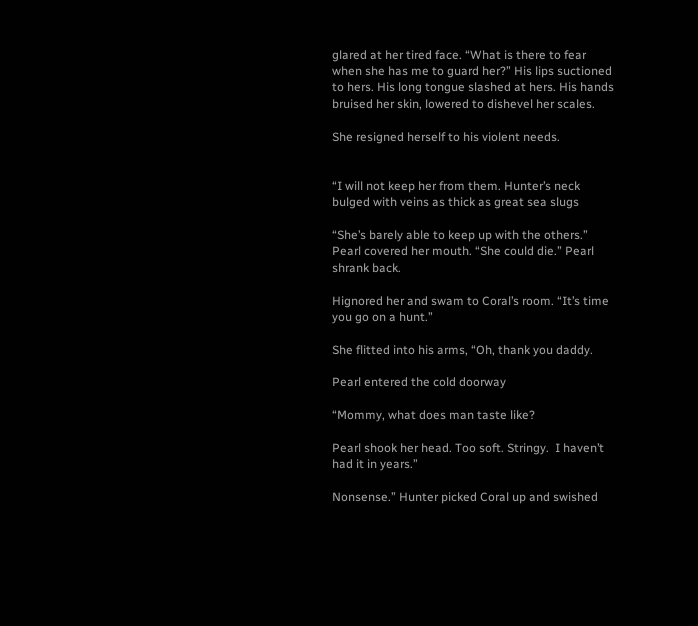glared at her tired face. “What is there to fear when she has me to guard her?” His lips suctioned to hers. His long tongue slashed at hers. His hands bruised her skin, lowered to dishevel her scales.

She resigned herself to his violent needs.


“I will not keep her from them. Hunter’s neck bulged with veins as thick as great sea slugs

“She’s barely able to keep up with the others.” Pearl covered her mouth. “She could die.” Pearl shrank back.

Hignored her and swam to Coral’s room. “It’s time you go on a hunt.”

She flitted into his arms, “Oh, thank you daddy.

Pearl entered the cold doorway

“Mommy, what does man taste like?

Pearl shook her head. Too soft. Stringy.  I haven’t had it in years.”

Nonsense.” Hunter picked Coral up and swished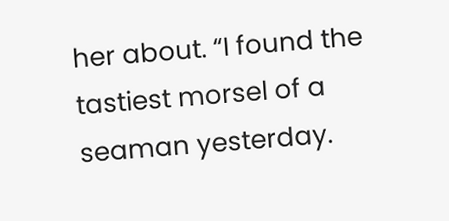her about. “I found the tastiest morsel of a seaman yesterday.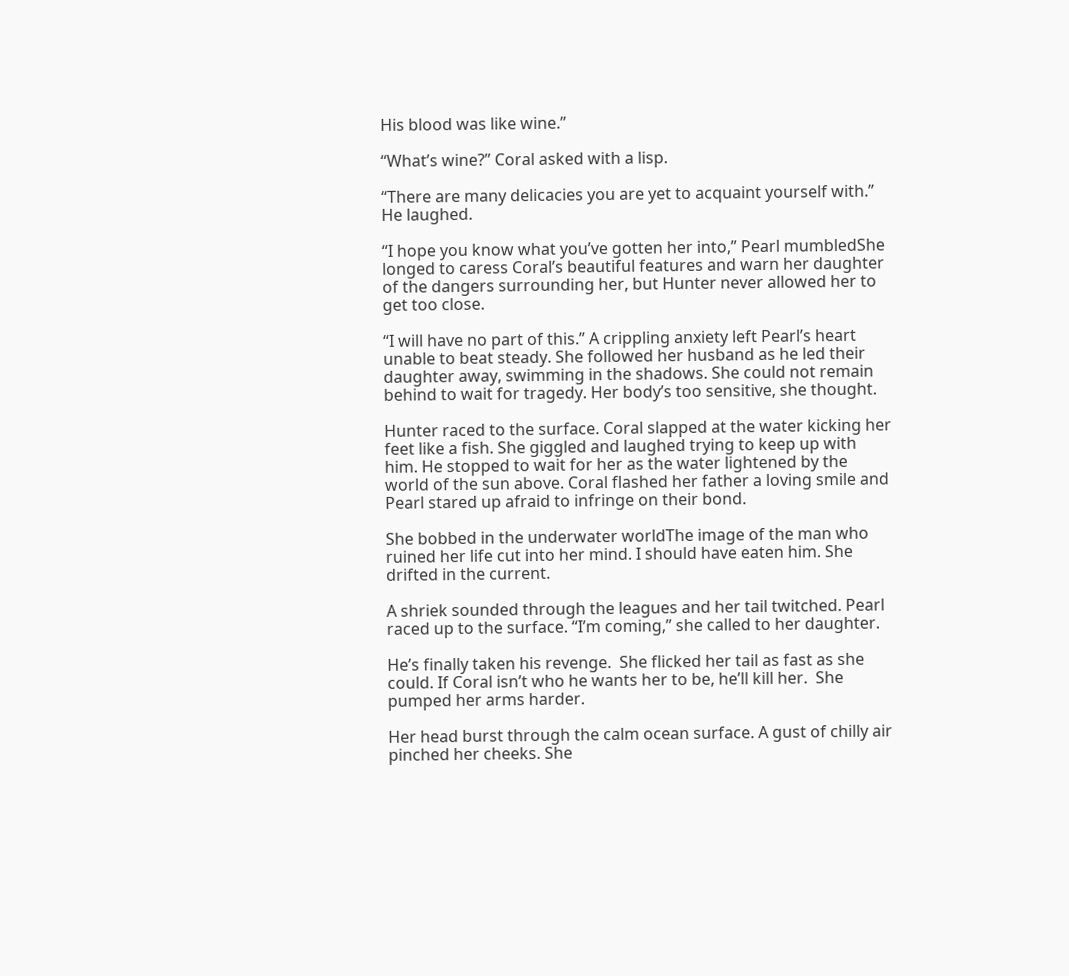His blood was like wine.”

“What’s wine?” Coral asked with a lisp.

“There are many delicacies you are yet to acquaint yourself with.” He laughed.

“I hope you know what you’ve gotten her into,” Pearl mumbledShe longed to caress Coral’s beautiful features and warn her daughter of the dangers surrounding her, but Hunter never allowed her to get too close.

“I will have no part of this.” A crippling anxiety left Pearl’s heart unable to beat steady. She followed her husband as he led their daughter away, swimming in the shadows. She could not remain behind to wait for tragedy. Her body’s too sensitive, she thought.

Hunter raced to the surface. Coral slapped at the water kicking her feet like a fish. She giggled and laughed trying to keep up with him. He stopped to wait for her as the water lightened by the world of the sun above. Coral flashed her father a loving smile and Pearl stared up afraid to infringe on their bond.

She bobbed in the underwater worldThe image of the man who ruined her life cut into her mind. I should have eaten him. She drifted in the current.

A shriek sounded through the leagues and her tail twitched. Pearl raced up to the surface. “I’m coming,” she called to her daughter.

He’s finally taken his revenge.  She flicked her tail as fast as she could. If Coral isn’t who he wants her to be, he’ll kill her.  She pumped her arms harder.

Her head burst through the calm ocean surface. A gust of chilly air pinched her cheeks. She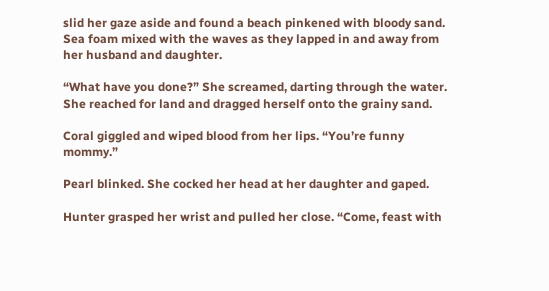slid her gaze aside and found a beach pinkened with bloody sand. Sea foam mixed with the waves as they lapped in and away from her husband and daughter.

“What have you done?” She screamed, darting through the water. She reached for land and dragged herself onto the grainy sand.

Coral giggled and wiped blood from her lips. “You’re funny mommy.”

Pearl blinked. She cocked her head at her daughter and gaped.

Hunter grasped her wrist and pulled her close. “Come, feast with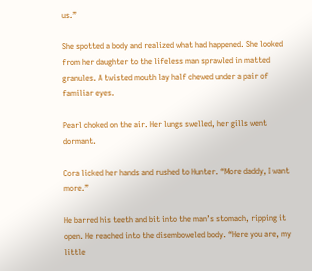us.”

She spotted a body and realized what had happened. She looked from her daughter to the lifeless man sprawled in matted granules. A twisted mouth lay half chewed under a pair of familiar eyes.

Pearl choked on the air. Her lungs swelled, her gills went dormant.

Cora licked her hands and rushed to Hunter. “More daddy, I want more.”

He barred his teeth and bit into the man’s stomach, ripping it open. He reached into the disemboweled body. “Here you are, my little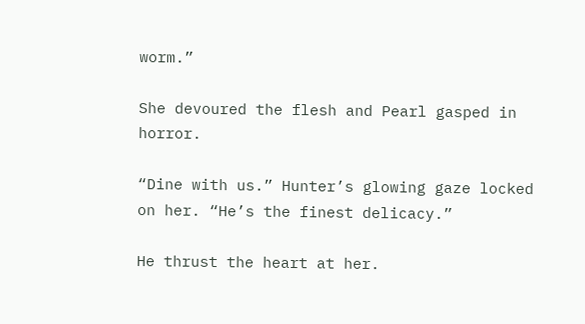worm.”

She devoured the flesh and Pearl gasped in horror.

“Dine with us.” Hunter’s glowing gaze locked on her. “He’s the finest delicacy.”

He thrust the heart at her.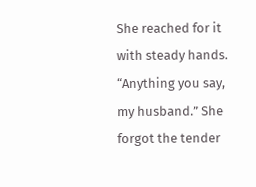She reached for it with steady hands. “Anything you say, my husband.” She forgot the tender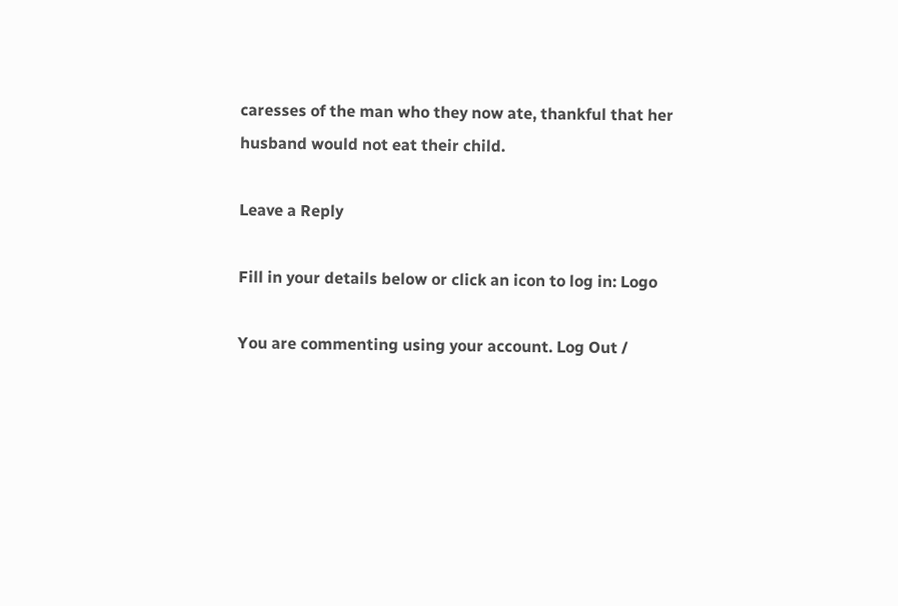caresses of the man who they now ate, thankful that her husband would not eat their child.

Leave a Reply

Fill in your details below or click an icon to log in: Logo

You are commenting using your account. Log Out /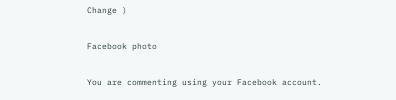Change )

Facebook photo

You are commenting using your Facebook account.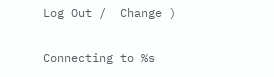Log Out /  Change )

Connecting to %s